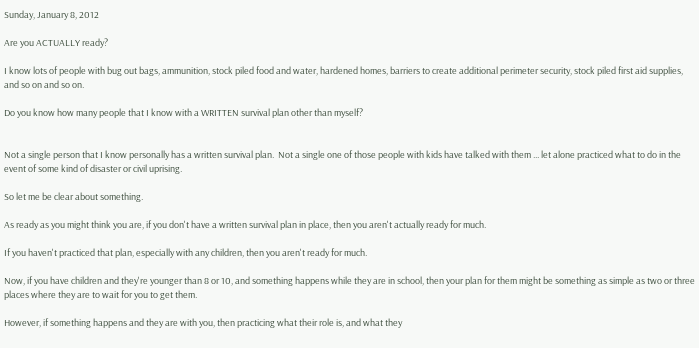Sunday, January 8, 2012

Are you ACTUALLY ready?

I know lots of people with bug out bags, ammunition, stock piled food and water, hardened homes, barriers to create additional perimeter security, stock piled first aid supplies, and so on and so on.

Do you know how many people that I know with a WRITTEN survival plan other than myself?


Not a single person that I know personally has a written survival plan.  Not a single one of those people with kids have talked with them ... let alone practiced what to do in the event of some kind of disaster or civil uprising.

So let me be clear about something.

As ready as you might think you are, if you don't have a written survival plan in place, then you aren't actually ready for much.

If you haven't practiced that plan, especially with any children, then you aren't ready for much.

Now, if you have children and they're younger than 8 or 10, and something happens while they are in school, then your plan for them might be something as simple as two or three places where they are to wait for you to get them.

However, if something happens and they are with you, then practicing what their role is, and what they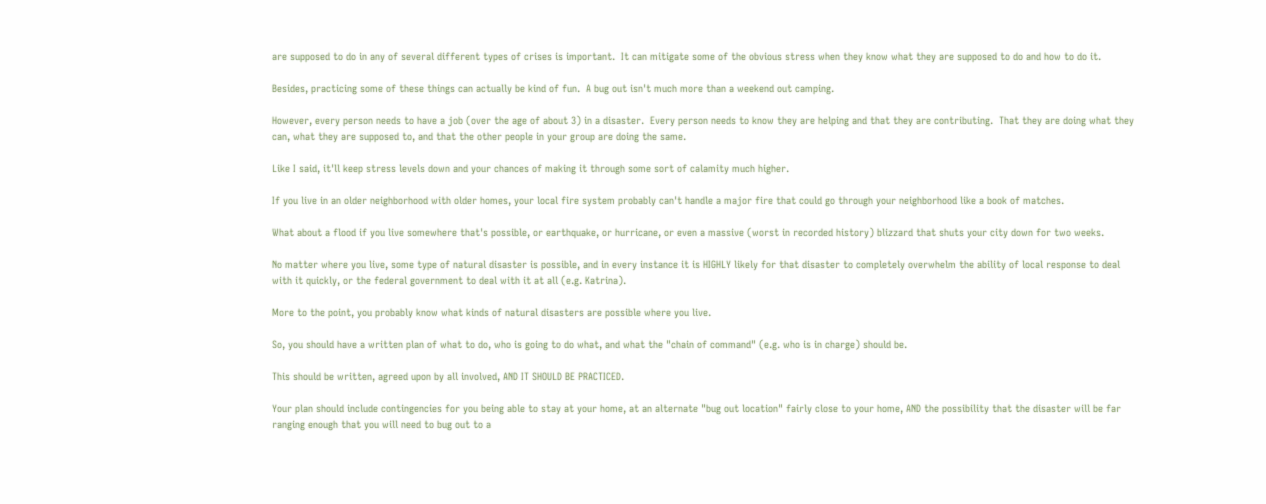are supposed to do in any of several different types of crises is important.  It can mitigate some of the obvious stress when they know what they are supposed to do and how to do it.

Besides, practicing some of these things can actually be kind of fun.  A bug out isn't much more than a weekend out camping.

However, every person needs to have a job (over the age of about 3) in a disaster.  Every person needs to know they are helping and that they are contributing.  That they are doing what they can, what they are supposed to, and that the other people in your group are doing the same.

Like I said, it'll keep stress levels down and your chances of making it through some sort of calamity much higher.

If you live in an older neighborhood with older homes, your local fire system probably can't handle a major fire that could go through your neighborhood like a book of matches.

What about a flood if you live somewhere that's possible, or earthquake, or hurricane, or even a massive (worst in recorded history) blizzard that shuts your city down for two weeks.

No matter where you live, some type of natural disaster is possible, and in every instance it is HIGHLY likely for that disaster to completely overwhelm the ability of local response to deal with it quickly, or the federal government to deal with it at all (e.g. Katrina).

More to the point, you probably know what kinds of natural disasters are possible where you live.

So, you should have a written plan of what to do, who is going to do what, and what the "chain of command" (e.g. who is in charge) should be.

This should be written, agreed upon by all involved, AND IT SHOULD BE PRACTICED.

Your plan should include contingencies for you being able to stay at your home, at an alternate "bug out location" fairly close to your home, AND the possibility that the disaster will be far ranging enough that you will need to bug out to a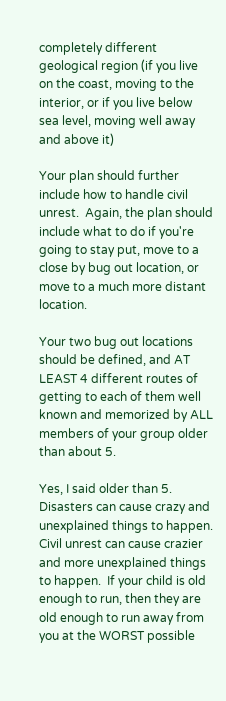completely different geological region (if you live on the coast, moving to the interior, or if you live below sea level, moving well away and above it)

Your plan should further include how to handle civil unrest.  Again, the plan should include what to do if you're going to stay put, move to a close by bug out location, or move to a much more distant location.

Your two bug out locations should be defined, and AT LEAST 4 different routes of getting to each of them well known and memorized by ALL members of your group older than about 5.

Yes, I said older than 5.  Disasters can cause crazy and unexplained things to happen.  Civil unrest can cause crazier and more unexplained things to happen.  If your child is old enough to run, then they are old enough to run away from you at the WORST possible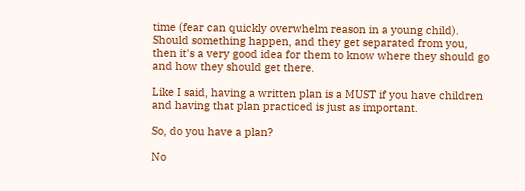time (fear can quickly overwhelm reason in a young child).  Should something happen, and they get separated from you, then it's a very good idea for them to know where they should go and how they should get there.

Like I said, having a written plan is a MUST if you have children and having that plan practiced is just as important.

So, do you have a plan?

No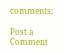comments:

Post a Comment